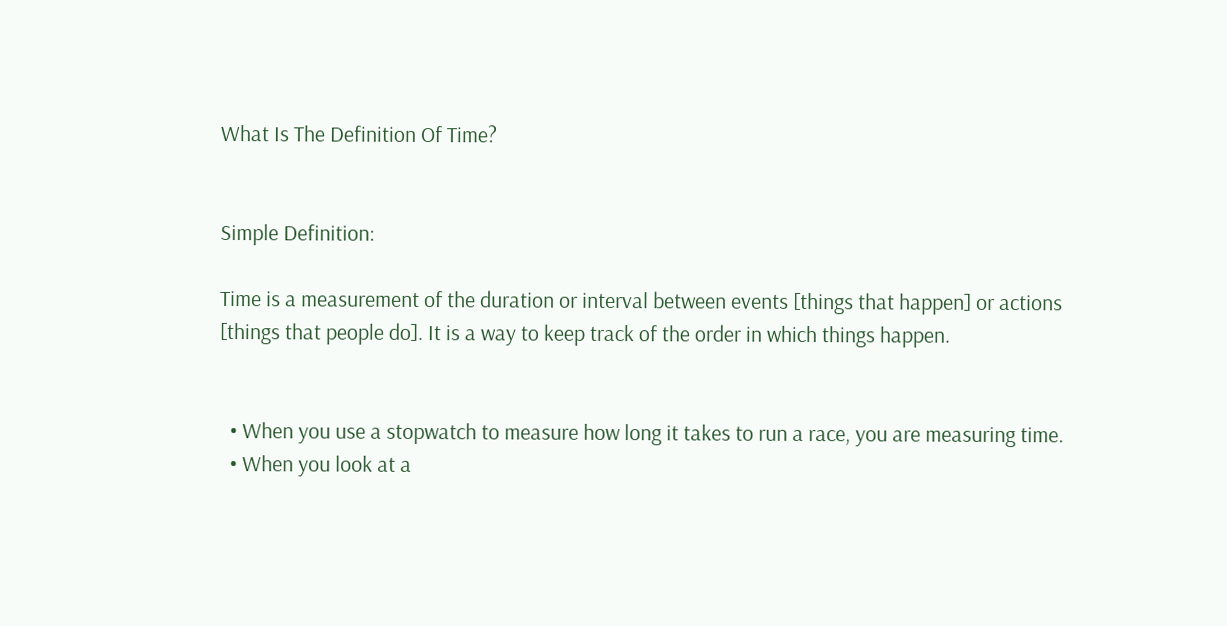What Is The Definition Of Time?


Simple Definition:

Time is a measurement of the duration or interval between events [things that happen] or actions [things that people do]. It is a way to keep track of the order in which things happen.


  • When you use a stopwatch to measure how long it takes to run a race, you are measuring time.
  • When you look at a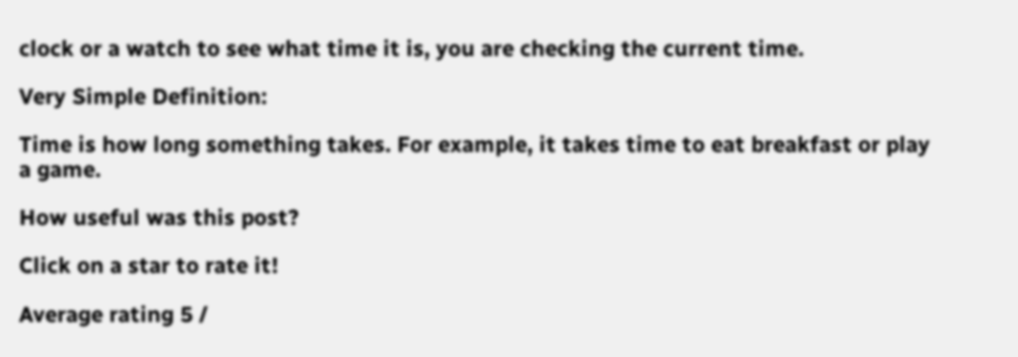clock or a watch to see what time it is, you are checking the current time.

Very Simple Definition:

Time is how long something takes. For example, it takes time to eat breakfast or play a game.

How useful was this post?

Click on a star to rate it!

Average rating 5 /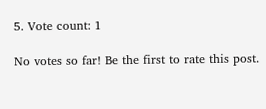5. Vote count: 1

No votes so far! Be the first to rate this post.